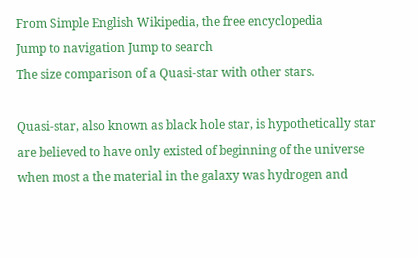From Simple English Wikipedia, the free encyclopedia
Jump to navigation Jump to search
The size comparison of a Quasi-star with other stars.

Quasi-star, also known as black hole star, is hypothetically star are believed to have only existed of beginning of the universe when most a the material in the galaxy was hydrogen and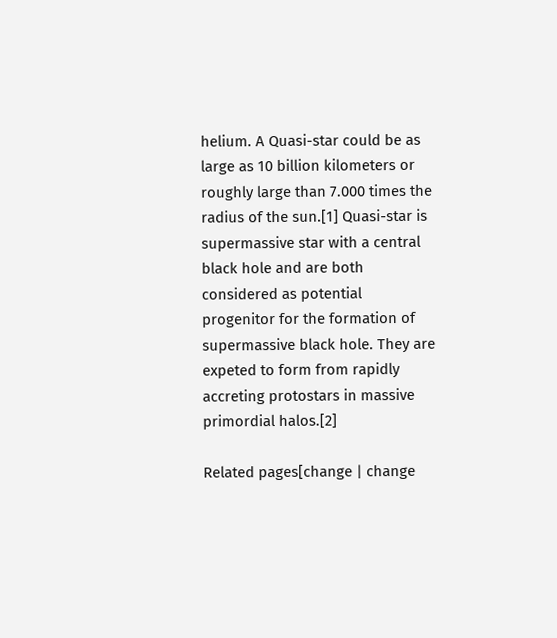helium. A Quasi-star could be as large as 10 billion kilometers or roughly large than 7.000 times the radius of the sun.[1] Quasi-star is supermassive star with a central black hole and are both considered as potential progenitor for the formation of supermassive black hole. They are expeted to form from rapidly accreting protostars in massive primordial halos.[2]

Related pages[change | change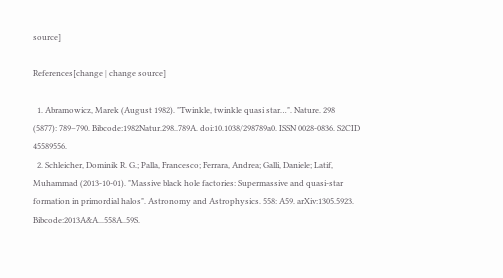source]

References[change | change source]

  1. Abramowicz, Marek (August 1982). "Twinkle, twinkle quasi star…". Nature. 298 (5877): 789–790. Bibcode:1982Natur.298..789A. doi:10.1038/298789a0. ISSN 0028-0836. S2CID 45589556.
  2. Schleicher, Dominik R. G.; Palla, Francesco; Ferrara, Andrea; Galli, Daniele; Latif, Muhammad (2013-10-01). "Massive black hole factories: Supermassive and quasi-star formation in primordial halos". Astronomy and Astrophysics. 558: A59. arXiv:1305.5923. Bibcode:2013A&A...558A..59S.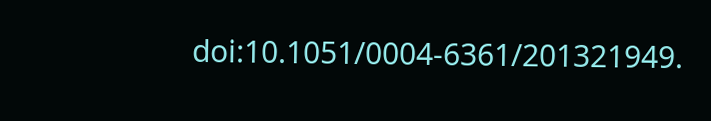doi:10.1051/0004-6361/201321949.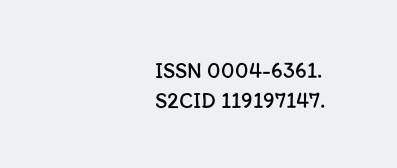ISSN 0004-6361. S2CID 119197147.